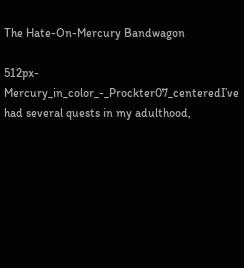The Hate-On-Mercury Bandwagon

512px-Mercury_in_color_-_Prockter07_centeredI’ve had several quests in my adulthood,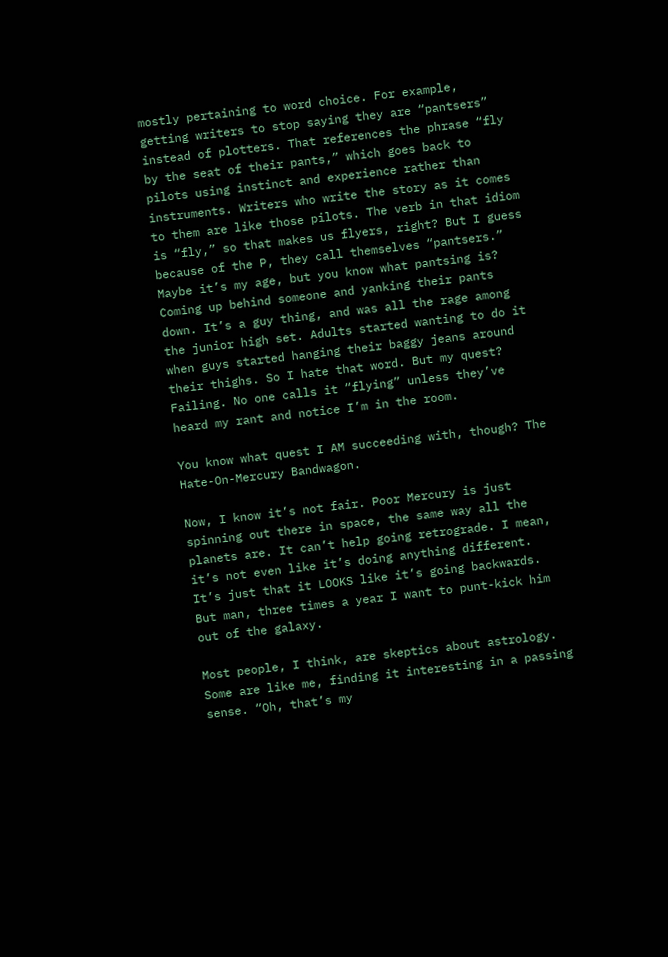mostly pertaining to word choice. For example, getting writers to stop saying they are “pantsers” instead of plotters. That references the phrase “fly by the seat of their pants,” which goes back to pilots using instinct and experience rather than instruments. Writers who write the story as it comes to them are like those pilots. The verb in that idiom is “fly,” so that makes us flyers, right? But I guess because of the P, they call themselves “pantsers.” Maybe it’s my age, but you know what pantsing is? Coming up behind someone and yanking their pants down. It’s a guy thing, and was all the rage among the junior high set. Adults started wanting to do it when guys started hanging their baggy jeans around their thighs. So I hate that word. But my quest? Failing. No one calls it “flying” unless they’ve heard my rant and notice I’m in the room.

You know what quest I AM succeeding with, though? The Hate-On-Mercury Bandwagon.

Now, I know it’s not fair. Poor Mercury is just spinning out there in space, the same way all the planets are. It can’t help going retrograde. I mean, it’s not even like it’s doing anything different. It’s just that it LOOKS like it’s going backwards. But man, three times a year I want to punt-kick him out of the galaxy.

Most people, I think, are skeptics about astrology. Some are like me, finding it interesting in a passing sense. “Oh, that’s my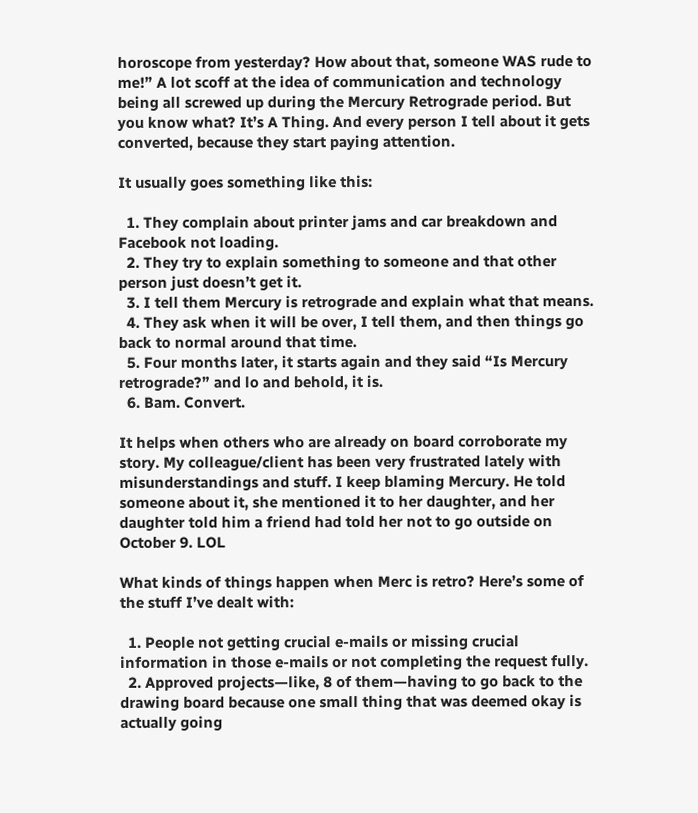horoscope from yesterday? How about that, someone WAS rude to me!” A lot scoff at the idea of communication and technology being all screwed up during the Mercury Retrograde period. But you know what? It’s A Thing. And every person I tell about it gets converted, because they start paying attention.

It usually goes something like this:

  1. They complain about printer jams and car breakdown and Facebook not loading.
  2. They try to explain something to someone and that other person just doesn’t get it.
  3. I tell them Mercury is retrograde and explain what that means.
  4. They ask when it will be over, I tell them, and then things go back to normal around that time.
  5. Four months later, it starts again and they said “Is Mercury retrograde?” and lo and behold, it is.
  6. Bam. Convert.

It helps when others who are already on board corroborate my story. My colleague/client has been very frustrated lately with misunderstandings and stuff. I keep blaming Mercury. He told someone about it, she mentioned it to her daughter, and her daughter told him a friend had told her not to go outside on October 9. LOL

What kinds of things happen when Merc is retro? Here’s some of the stuff I’ve dealt with:

  1. People not getting crucial e-mails or missing crucial information in those e-mails or not completing the request fully.
  2. Approved projects—like, 8 of them—having to go back to the drawing board because one small thing that was deemed okay is actually going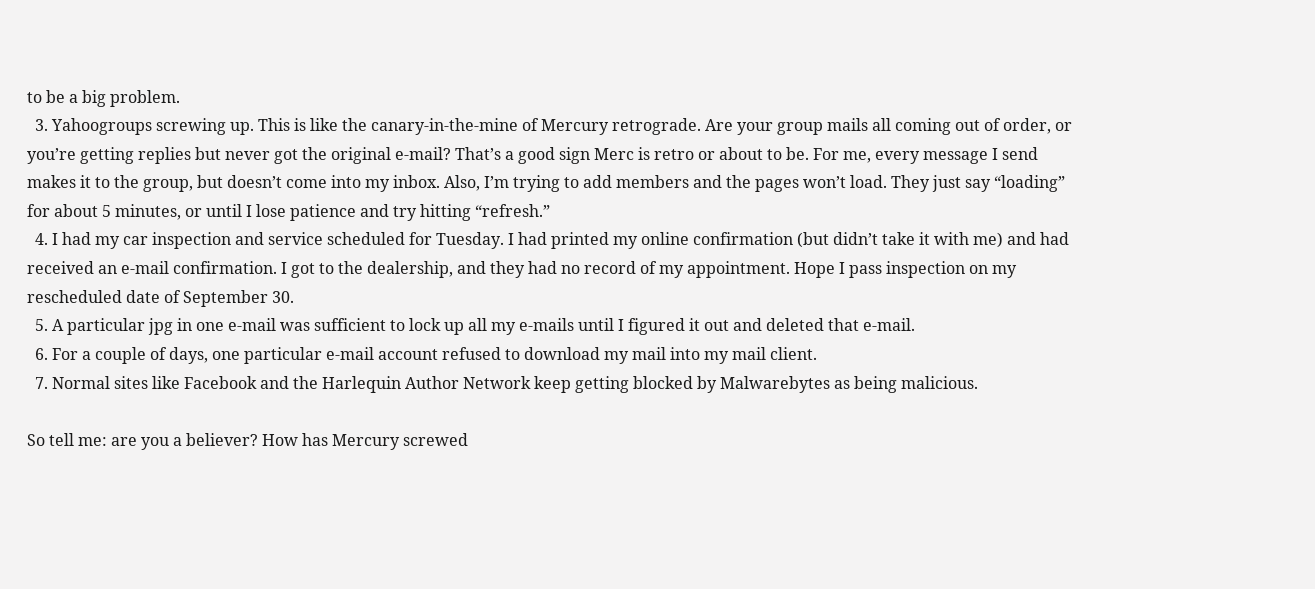to be a big problem.
  3. Yahoogroups screwing up. This is like the canary-in-the-mine of Mercury retrograde. Are your group mails all coming out of order, or you’re getting replies but never got the original e-mail? That’s a good sign Merc is retro or about to be. For me, every message I send makes it to the group, but doesn’t come into my inbox. Also, I’m trying to add members and the pages won’t load. They just say “loading” for about 5 minutes, or until I lose patience and try hitting “refresh.”
  4. I had my car inspection and service scheduled for Tuesday. I had printed my online confirmation (but didn’t take it with me) and had received an e-mail confirmation. I got to the dealership, and they had no record of my appointment. Hope I pass inspection on my rescheduled date of September 30.
  5. A particular jpg in one e-mail was sufficient to lock up all my e-mails until I figured it out and deleted that e-mail.
  6. For a couple of days, one particular e-mail account refused to download my mail into my mail client.
  7. Normal sites like Facebook and the Harlequin Author Network keep getting blocked by Malwarebytes as being malicious.

So tell me: are you a believer? How has Mercury screwed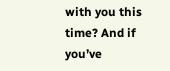with you this time? And if you’ve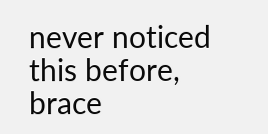never noticed this before, brace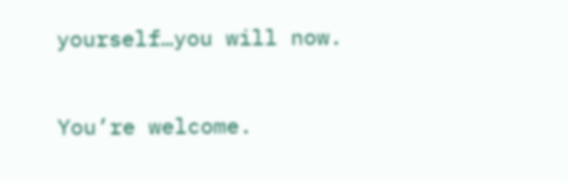yourself…you will now.

You’re welcome.